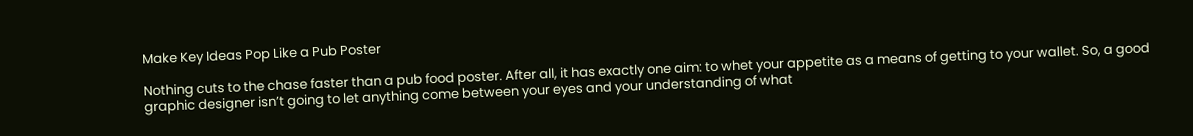Make Key Ideas Pop Like a Pub Poster

Nothing cuts to the chase faster than a pub food poster. After all, it has exactly one aim: to whet your appetite as a means of getting to your wallet. So, a good graphic designer isn’t going to let anything come between your eyes and your understanding of what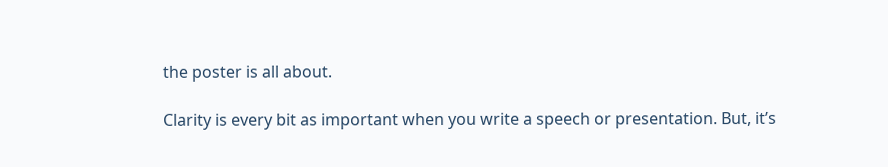the poster is all about.

Clarity is every bit as important when you write a speech or presentation. But, it’s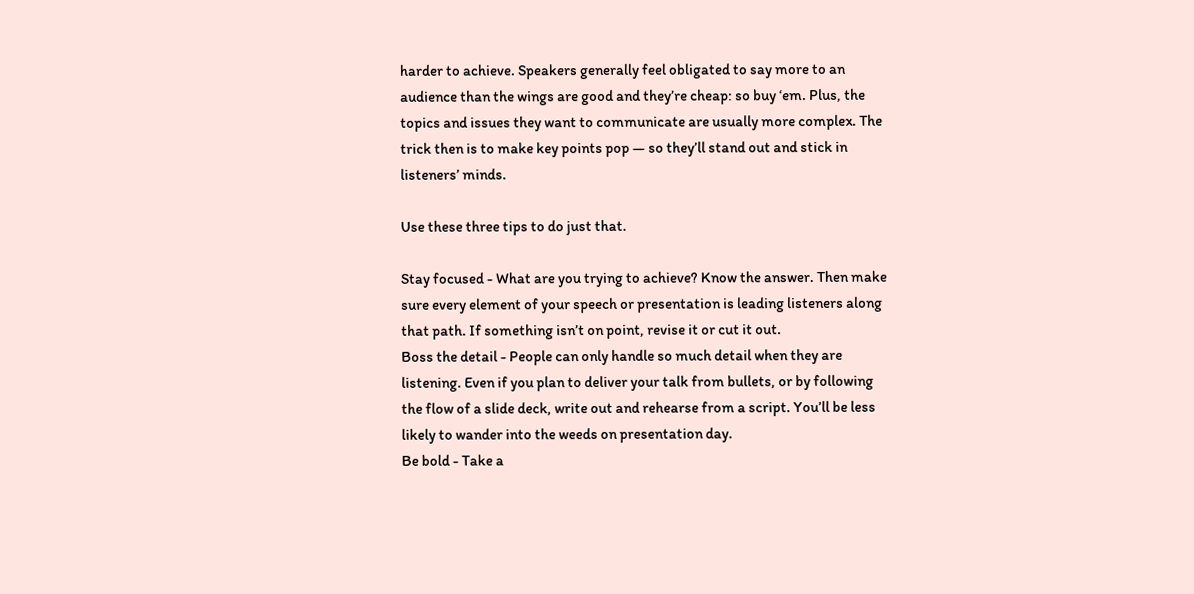harder to achieve. Speakers generally feel obligated to say more to an audience than the wings are good and they’re cheap: so buy ‘em. Plus, the topics and issues they want to communicate are usually more complex. The trick then is to make key points pop — so they’ll stand out and stick in listeners’ minds.

Use these three tips to do just that.

Stay focused - What are you trying to achieve? Know the answer. Then make sure every element of your speech or presentation is leading listeners along that path. If something isn’t on point, revise it or cut it out.
Boss the detail - People can only handle so much detail when they are listening. Even if you plan to deliver your talk from bullets, or by following the flow of a slide deck, write out and rehearse from a script. You’ll be less likely to wander into the weeds on presentation day.
Be bold - Take a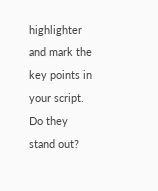highlighter and mark the key points in your script. Do they stand out?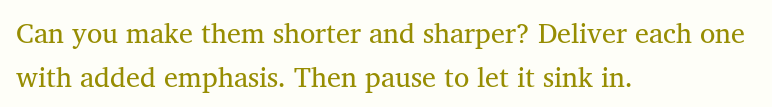Can you make them shorter and sharper? Deliver each one with added emphasis. Then pause to let it sink in.